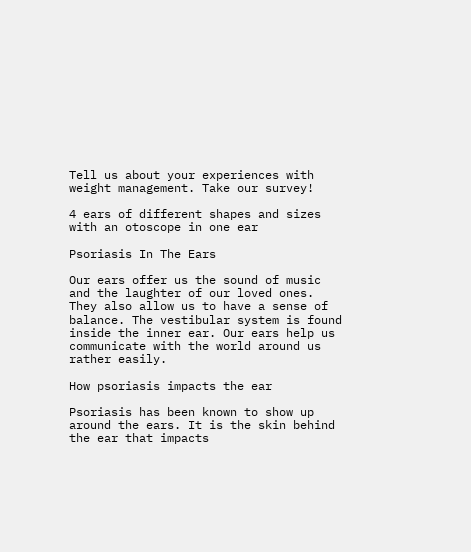Tell us about your experiences with weight management. Take our survey!

4 ears of different shapes and sizes with an otoscope in one ear

Psoriasis In The Ears

Our ears offer us the sound of music and the laughter of our loved ones. They also allow us to have a sense of balance. The vestibular system is found inside the inner ear. Our ears help us communicate with the world around us rather easily.

How psoriasis impacts the ear

Psoriasis has been known to show up around the ears. It is the skin behind the ear that impacts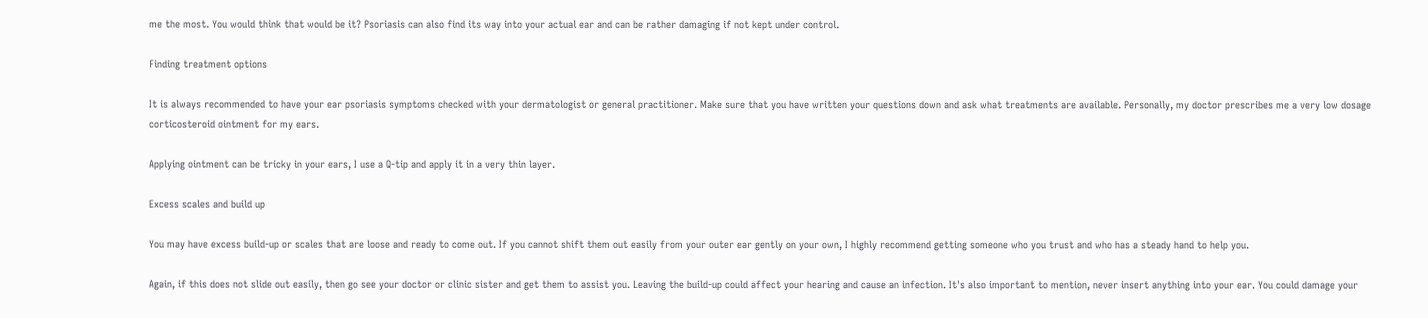me the most. You would think that would be it? Psoriasis can also find its way into your actual ear and can be rather damaging if not kept under control.

Finding treatment options

It is always recommended to have your ear psoriasis symptoms checked with your dermatologist or general practitioner. Make sure that you have written your questions down and ask what treatments are available. Personally, my doctor prescribes me a very low dosage corticosteroid ointment for my ears.

Applying ointment can be tricky in your ears, I use a Q-tip and apply it in a very thin layer.

Excess scales and build up

You may have excess build-up or scales that are loose and ready to come out. If you cannot shift them out easily from your outer ear gently on your own, I highly recommend getting someone who you trust and who has a steady hand to help you.

Again, if this does not slide out easily, then go see your doctor or clinic sister and get them to assist you. Leaving the build-up could affect your hearing and cause an infection. It's also important to mention, never insert anything into your ear. You could damage your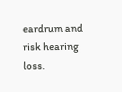eardrum and risk hearing loss.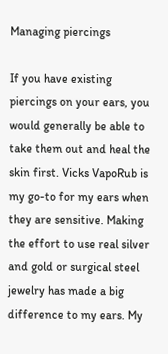Managing piercings

If you have existing piercings on your ears, you would generally be able to take them out and heal the skin first. Vicks VapoRub is my go-to for my ears when they are sensitive. Making the effort to use real silver and gold or surgical steel jewelry has made a big difference to my ears. My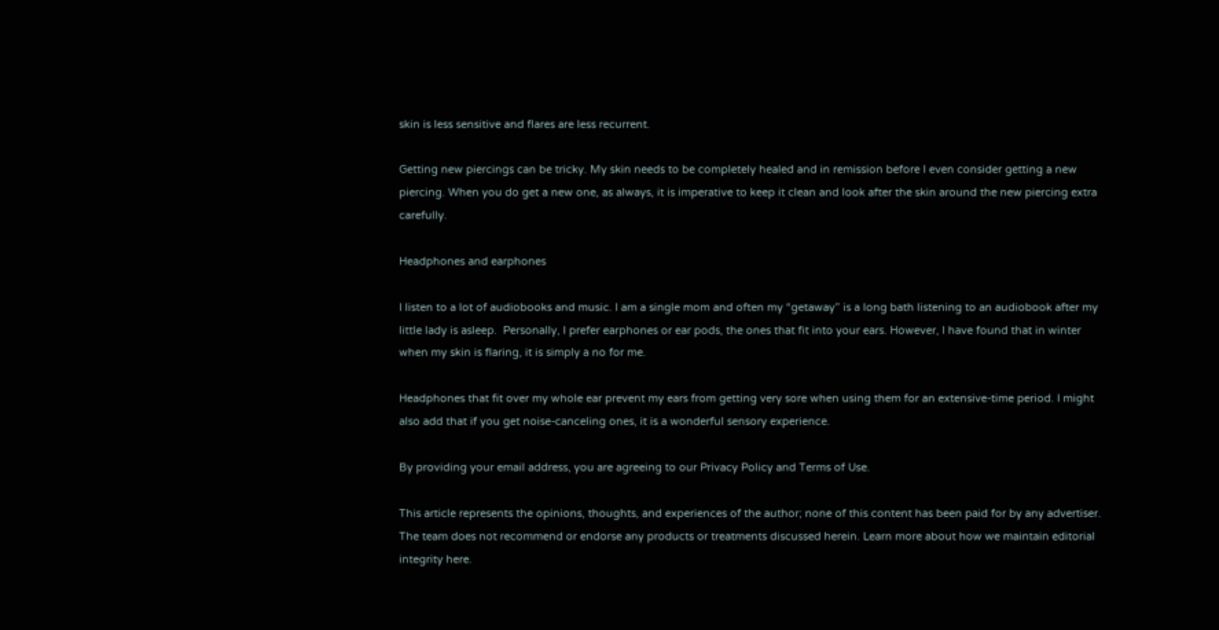skin is less sensitive and flares are less recurrent.

Getting new piercings can be tricky. My skin needs to be completely healed and in remission before I even consider getting a new piercing. When you do get a new one, as always, it is imperative to keep it clean and look after the skin around the new piercing extra carefully.

Headphones and earphones

I listen to a lot of audiobooks and music. I am a single mom and often my “getaway” is a long bath listening to an audiobook after my little lady is asleep.  Personally, I prefer earphones or ear pods, the ones that fit into your ears. However, I have found that in winter when my skin is flaring, it is simply a no for me.

Headphones that fit over my whole ear prevent my ears from getting very sore when using them for an extensive-time period. I might also add that if you get noise-canceling ones, it is a wonderful sensory experience.

By providing your email address, you are agreeing to our Privacy Policy and Terms of Use.

This article represents the opinions, thoughts, and experiences of the author; none of this content has been paid for by any advertiser. The team does not recommend or endorse any products or treatments discussed herein. Learn more about how we maintain editorial integrity here.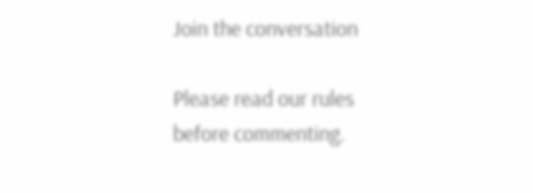Join the conversation

Please read our rules before commenting.